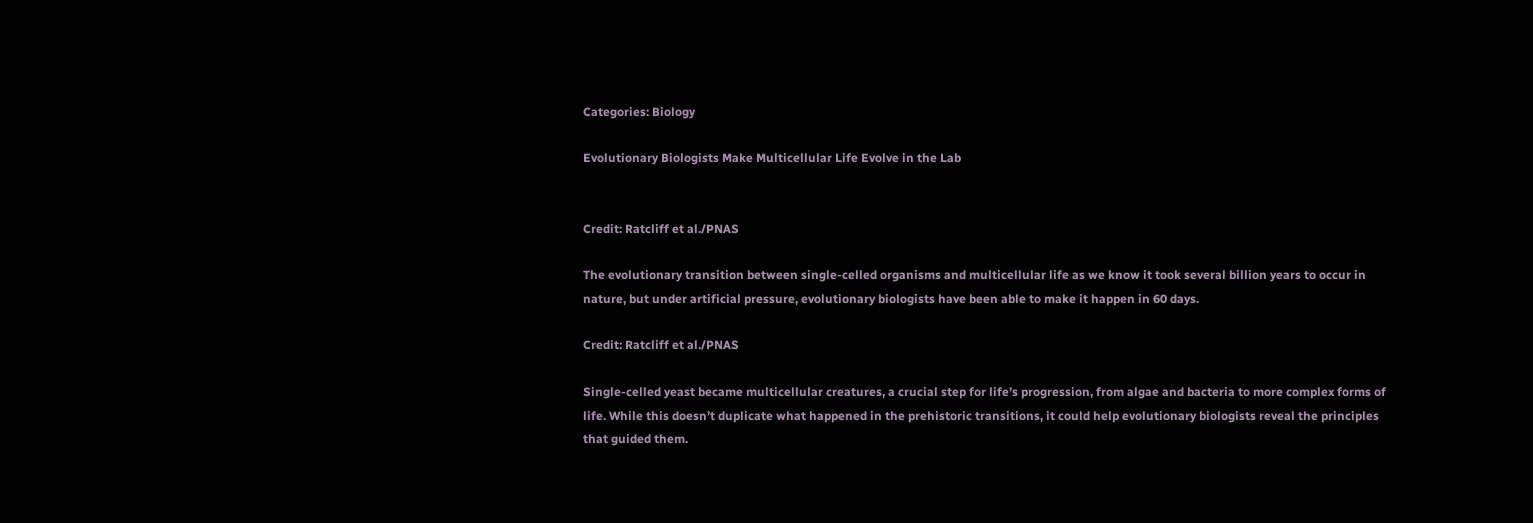Categories: Biology

Evolutionary Biologists Make Multicellular Life Evolve in the Lab


Credit: Ratcliff et al./PNAS

The evolutionary transition between single-celled organisms and multicellular life as we know it took several billion years to occur in nature, but under artificial pressure, evolutionary biologists have been able to make it happen in 60 days.

Credit: Ratcliff et al./PNAS

Single-celled yeast became multicellular creatures, a crucial step for life’s progression, from algae and bacteria to more complex forms of life. While this doesn’t duplicate what happened in the prehistoric transitions, it could help evolutionary biologists reveal the principles that guided them.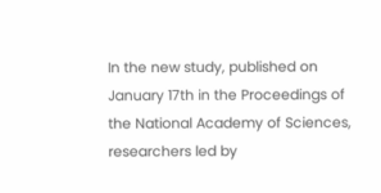In the new study, published on January 17th in the Proceedings of the National Academy of Sciences, researchers led by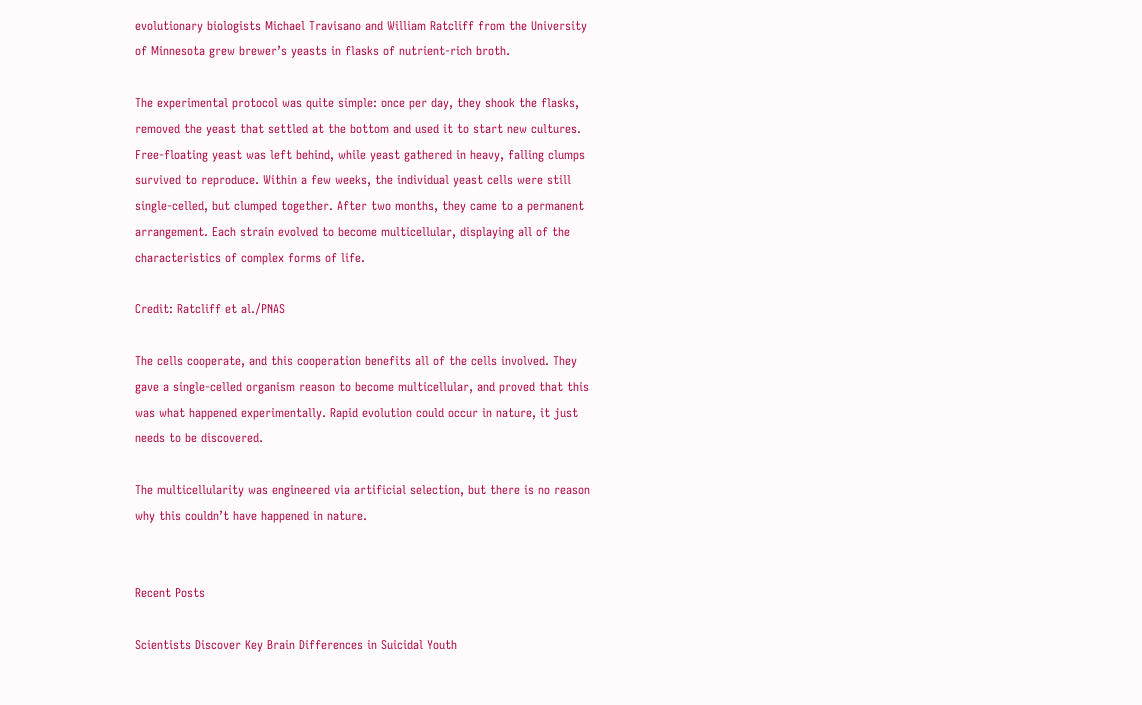evolutionary biologists Michael Travisano and William Ratcliff from the University of Minnesota grew brewer’s yeasts in flasks of nutrient-rich broth.

The experimental protocol was quite simple: once per day, they shook the flasks, removed the yeast that settled at the bottom and used it to start new cultures. Free-floating yeast was left behind, while yeast gathered in heavy, falling clumps survived to reproduce. Within a few weeks, the individual yeast cells were still single-celled, but clumped together. After two months, they came to a permanent arrangement. Each strain evolved to become multicellular, displaying all of the characteristics of complex forms of life.

Credit: Ratcliff et al./PNAS

The cells cooperate, and this cooperation benefits all of the cells involved. They gave a single-celled organism reason to become multicellular, and proved that this was what happened experimentally. Rapid evolution could occur in nature, it just needs to be discovered.

The multicellularity was engineered via artificial selection, but there is no reason why this couldn’t have happened in nature.


Recent Posts

Scientists Discover Key Brain Differences in Suicidal Youth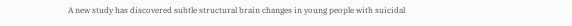A new study has discovered subtle structural brain changes in young people with suicidal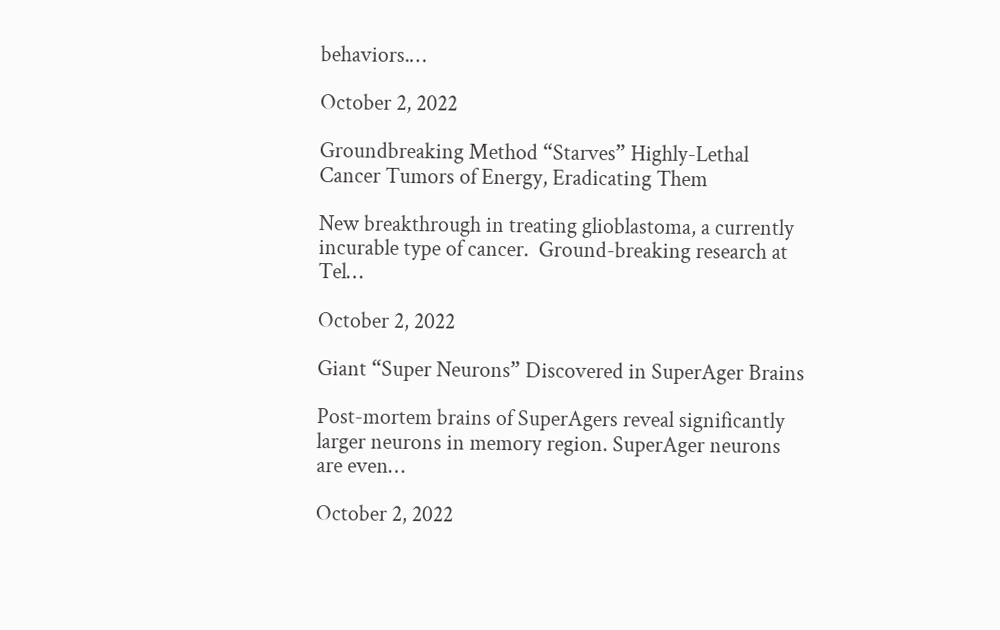behaviors.…

October 2, 2022

Groundbreaking Method “Starves” Highly-Lethal Cancer Tumors of Energy, Eradicating Them

New breakthrough in treating glioblastoma, a currently incurable type of cancer.  Ground-breaking research at Tel…

October 2, 2022

Giant “Super Neurons” Discovered in SuperAger Brains

Post-mortem brains of SuperAgers reveal significantly larger neurons in memory region. SuperAger neurons are even…

October 2, 2022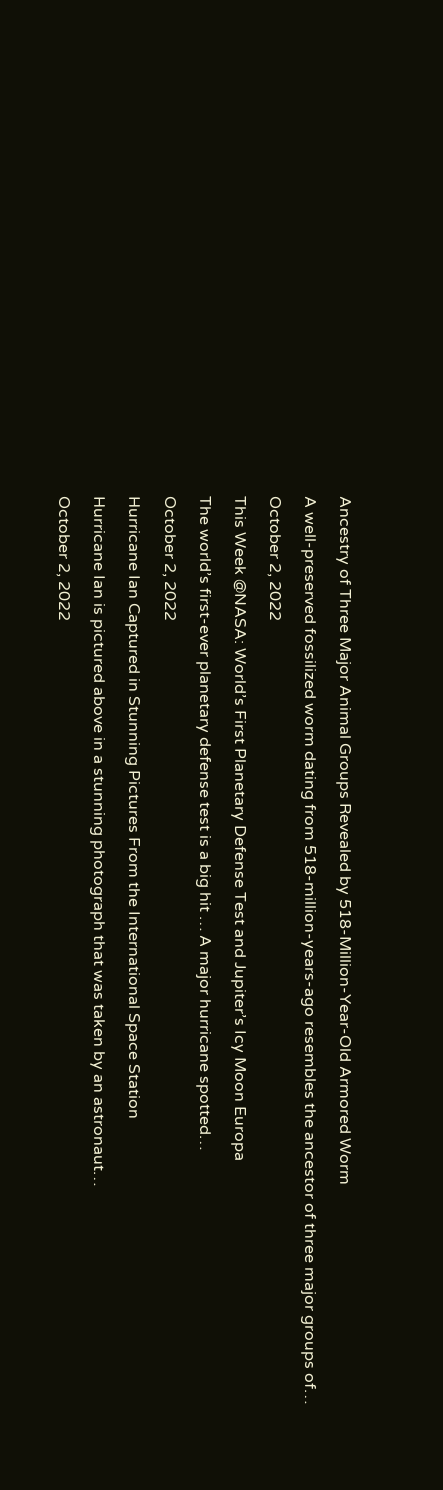Ancestry of Three Major Animal Groups Revealed by 518-Million-Year-Old Armored Worm

A well-preserved fossilized worm dating from 518-million-years-ago resembles the ancestor of three major groups of…

October 2, 2022

This Week @NASA: World’s First Planetary Defense Test and Jupiter’s Icy Moon Europa

The world’s first-ever planetary defense test is a big hit … A major hurricane spotted…

October 2, 2022

Hurricane Ian Captured in Stunning Pictures From the International Space Station

Hurricane Ian is pictured above in a stunning photograph that was taken by an astronaut…

October 2, 2022